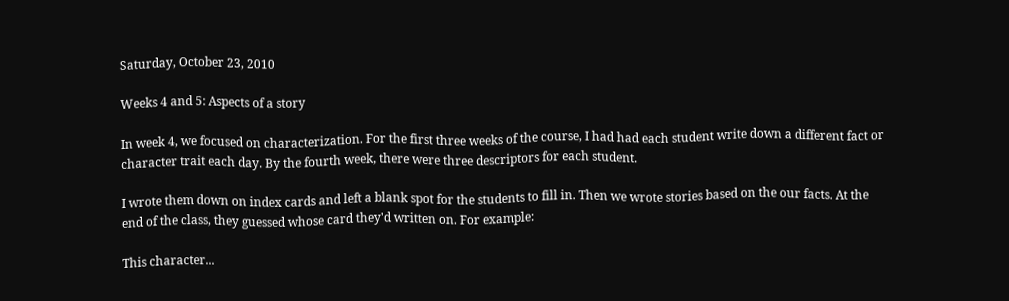Saturday, October 23, 2010

Weeks 4 and 5: Aspects of a story

In week 4, we focused on characterization. For the first three weeks of the course, I had had each student write down a different fact or character trait each day. By the fourth week, there were three descriptors for each student.

I wrote them down on index cards and left a blank spot for the students to fill in. Then we wrote stories based on the our facts. At the end of the class, they guessed whose card they'd written on. For example:

This character...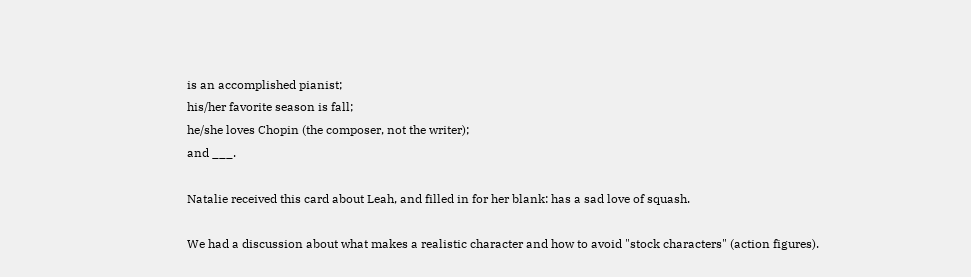is an accomplished pianist;
his/her favorite season is fall;
he/she loves Chopin (the composer, not the writer);
and ___.

Natalie received this card about Leah, and filled in for her blank: has a sad love of squash.

We had a discussion about what makes a realistic character and how to avoid "stock characters" (action figures).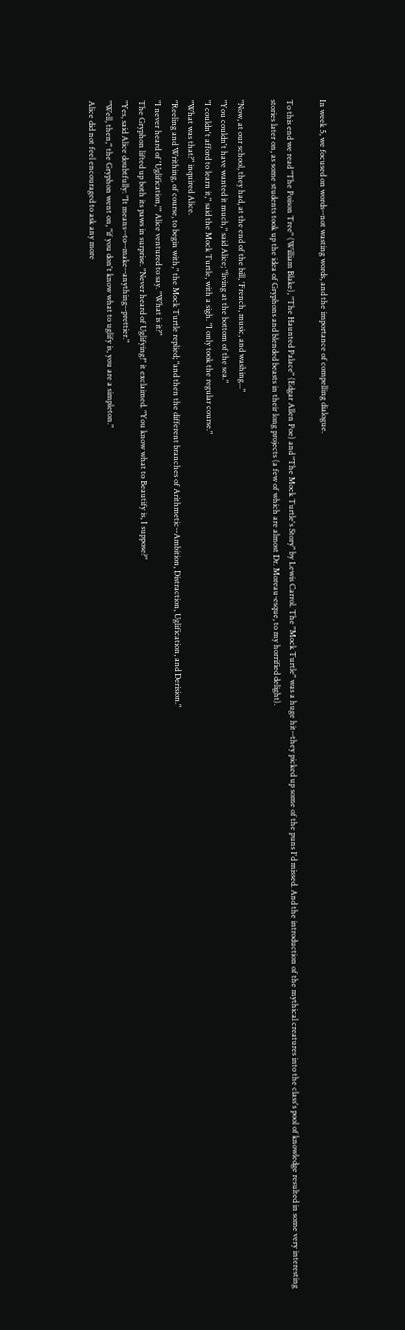In week 5, we focused on words--not wasting words, and the importance of compelling dialogue.

To this end we read "The Poison Tree" (William Blake), "The Haunted Palace" (Edgar Allen Poe) and "The Mock Turtle's Story" by Lewis Carrol. The "Mock Turtle" was a huge hit--they picked up some of the puns I'd missed. And the introduction of the mythical creatures into the class's pool of knowledge resulted in some very interesting stories later on, as some students took up the idea of Gryphons and blended beasts in their long projects (a few of which are almost Dr. Moreau-esque, to my horrified delight).

"Now, at our school, they had, at the end of the bill, 'French, music, and washing..."
"You couldn't have wanted it much," said Alice; "living at the bottom of the sea."
"I couldn't afford to learn it," said the Mock Turtle, with a sigh. "I only took the regular course."
"What was that?" inquired Alice.
"Reeling and Writhing, of course, to begin with," the Mock Turtle replied; "and then the different branches of Arithmetic--Ambition, Distraction, Uglification, and Derision."
"I never heard of 'Uglification,'" Alice ventured to say. "What is it?"
The Gryphon lifted up both its paws in surprise. "Never heard of Uglifying!" it exclaimed. "You know what to Beautify is, I suppose?"
"Yes, said Alice doubtfully: "It means--to--make--anything--prettier."
"Well, then," the Gryphon went on, "if you don't know what to uglify is, you are a simpleton."
Alice did not feel encouraged to ask any more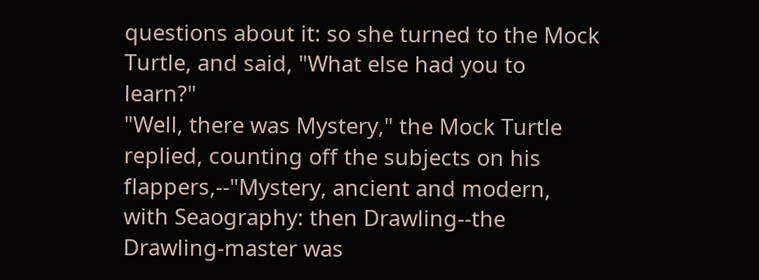questions about it: so she turned to the Mock Turtle, and said, "What else had you to learn?"
"Well, there was Mystery," the Mock Turtle replied, counting off the subjects on his flappers,--"Mystery, ancient and modern, with Seaography: then Drawling--the Drawling-master was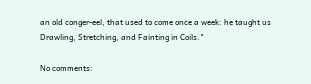an old conger-eel, that used to come once a week: he taught us Drawling, Stretching, and Fainting in Coils."

No comments: